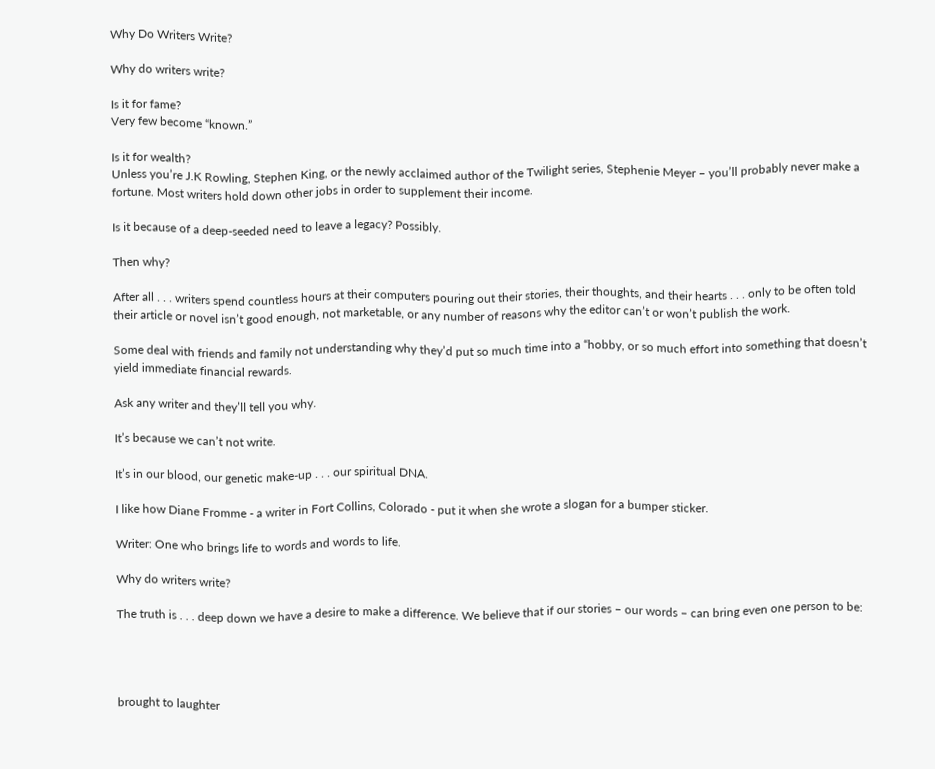Why Do Writers Write?

Why do writers write?

Is it for fame?
Very few become “known.”

Is it for wealth?
Unless you’re J.K Rowling, Stephen King, or the newly acclaimed author of the Twilight series, Stephenie Meyer – you’ll probably never make a fortune. Most writers hold down other jobs in order to supplement their income.

Is it because of a deep-seeded need to leave a legacy? Possibly.

Then why?

After all . . . writers spend countless hours at their computers pouring out their stories, their thoughts, and their hearts . . . only to be often told their article or novel isn’t good enough, not marketable, or any number of reasons why the editor can’t or won’t publish the work.

Some deal with friends and family not understanding why they’d put so much time into a “hobby, or so much effort into something that doesn’t yield immediate financial rewards.

Ask any writer and they’ll tell you why.

It’s because we can’t not write.

It’s in our blood, our genetic make-up . . . our spiritual DNA.

I like how Diane Fromme - a writer in Fort Collins, Colorado - put it when she wrote a slogan for a bumper sticker.

Writer: One who brings life to words and words to life.

Why do writers write?

The truth is . . . deep down we have a desire to make a difference. We believe that if our stories – our words – can bring even one person to be:




brought to laughter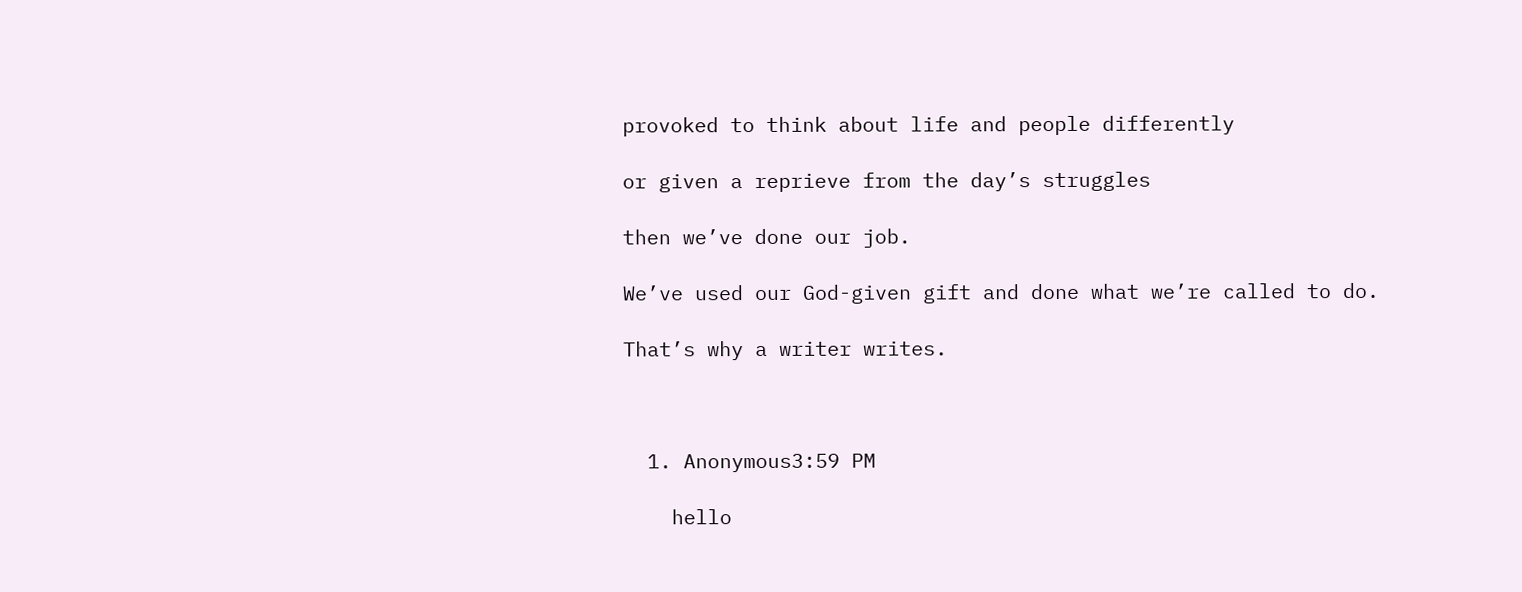provoked to think about life and people differently

or given a reprieve from the day’s struggles

then we’ve done our job.

We’ve used our God-given gift and done what we’re called to do.

That’s why a writer writes.



  1. Anonymous3:59 PM

    hello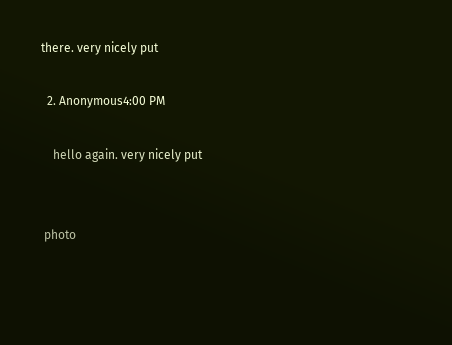there. very nicely put

  2. Anonymous4:00 PM

    hello again. very nicely put


 photo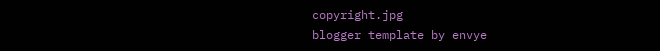copyright.jpg
blogger template by envye